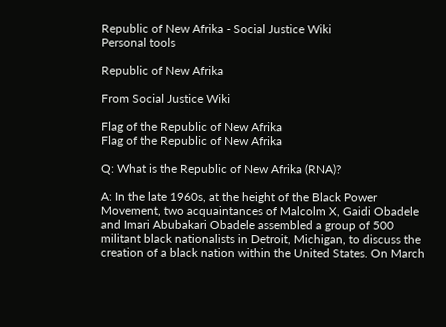Republic of New Afrika - Social Justice Wiki
Personal tools

Republic of New Afrika

From Social Justice Wiki

Flag of the Republic of New Afrika
Flag of the Republic of New Afrika

Q: What is the Republic of New Afrika (RNA)?

A: In the late 1960s, at the height of the Black Power Movement, two acquaintances of Malcolm X, Gaidi Obadele and Imari Abubakari Obadele assembled a group of 500 militant black nationalists in Detroit, Michigan, to discuss the creation of a black nation within the United States. On March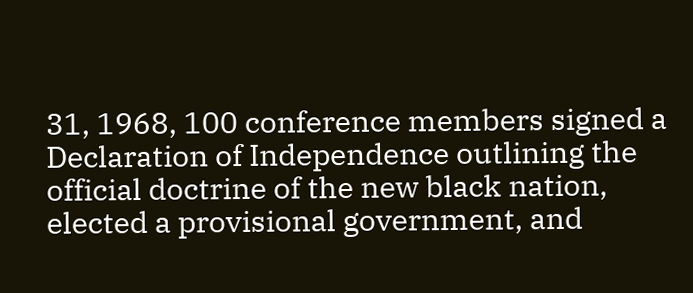31, 1968, 100 conference members signed a Declaration of Independence outlining the official doctrine of the new black nation, elected a provisional government, and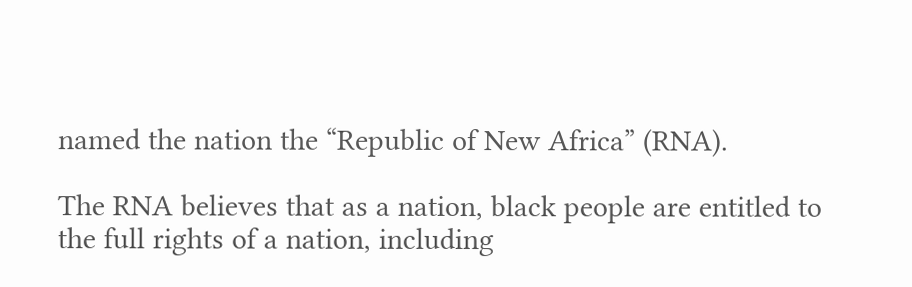named the nation the “Republic of New Africa” (RNA).

The RNA believes that as a nation, black people are entitled to the full rights of a nation, including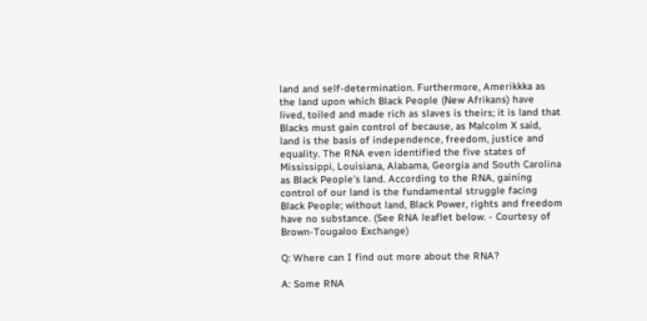land and self-determination. Furthermore, Amerikkka as the land upon which Black People (New Afrikans) have lived, toiled and made rich as slaves is theirs; it is land that Blacks must gain control of because, as Malcolm X said, land is the basis of independence, freedom, justice and equality. The RNA even identified the five states of Mississippi, Louisiana, Alabama, Georgia and South Carolina as Black People's land. According to the RNA, gaining control of our land is the fundamental struggle facing Black People; without land, Black Power, rights and freedom have no substance. (See RNA leaflet below. - Courtesy of Brown-Tougaloo Exchange)

Q: Where can I find out more about the RNA?

A: Some RNA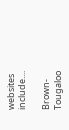websites include....

Brown-Tougaloo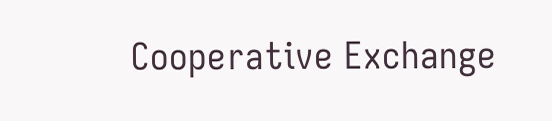Cooperative Exchange